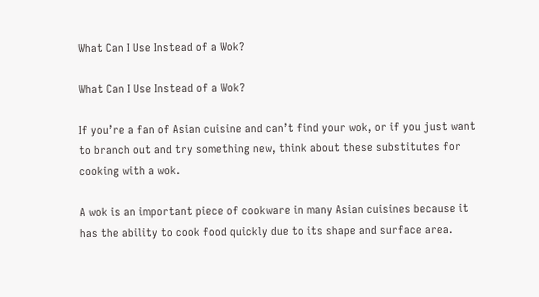What Can I Use Instead of a Wok?

What Can I Use Instead of a Wok?

If you’re a fan of Asian cuisine and can’t find your wok, or if you just want to branch out and try something new, think about these substitutes for cooking with a wok.

A wok is an important piece of cookware in many Asian cuisines because it has the ability to cook food quickly due to its shape and surface area.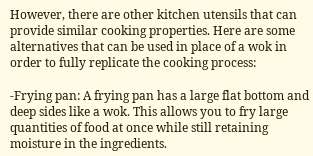However, there are other kitchen utensils that can provide similar cooking properties. Here are some alternatives that can be used in place of a wok in order to fully replicate the cooking process:

-Frying pan: A frying pan has a large flat bottom and deep sides like a wok. This allows you to fry large quantities of food at once while still retaining moisture in the ingredients.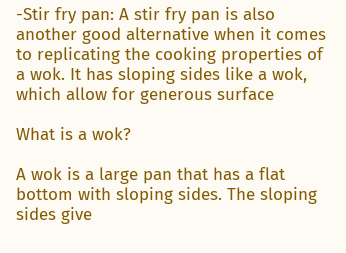-Stir fry pan: A stir fry pan is also another good alternative when it comes to replicating the cooking properties of a wok. It has sloping sides like a wok, which allow for generous surface

What is a wok?

A wok is a large pan that has a flat bottom with sloping sides. The sloping sides give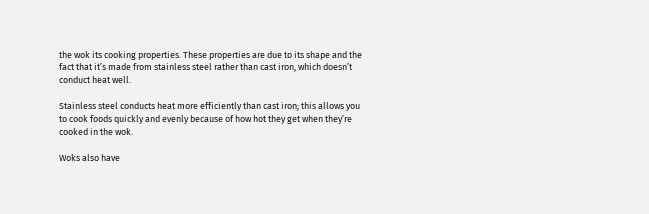the wok its cooking properties. These properties are due to its shape and the fact that it’s made from stainless steel rather than cast iron, which doesn’t conduct heat well.

Stainless steel conducts heat more efficiently than cast iron; this allows you to cook foods quickly and evenly because of how hot they get when they’re cooked in the wok.

Woks also have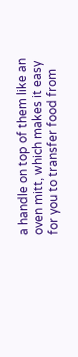a handle on top of them like an oven mitt, which makes it easy for you to transfer food from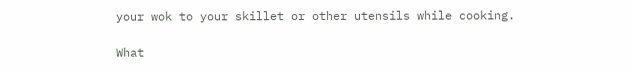your wok to your skillet or other utensils while cooking.

What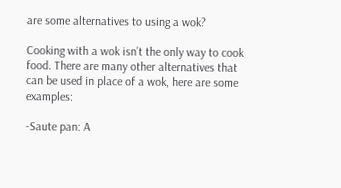are some alternatives to using a wok?

Cooking with a wok isn’t the only way to cook food. There are many other alternatives that can be used in place of a wok, here are some examples:

-Saute pan: A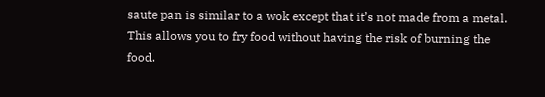saute pan is similar to a wok except that it’s not made from a metal. This allows you to fry food without having the risk of burning the food.